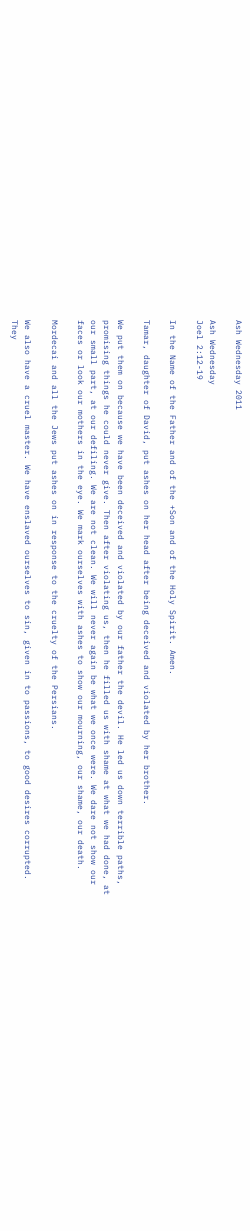Ash Wednesday 2011

Ash Wednesday
Joel 2:12-19

In the Name of the Father and of the +Son and of the Holy Spirit. Amen.

Tamar, daughter of David, put ashes on her head after being deceived and violated by her brother.

We put them on because we have been deceived and violated by our father the devil. He led us down terrible paths, promising things he could never give. Then after violating us, then he filled us with shame at what we had done, at our small part, at our defiling. We are not clean. We will never again be what we once were. We dare not show our faces or look our mothers in the eye. We mark ourselves with ashes to show our mourning, our shame, our death.

Mordecai and all the Jews put ashes on in response to the cruelty of the Persians.

We also have a cruel master. We have enslaved ourselves to sin, given in to passions, to good desires corrupted. They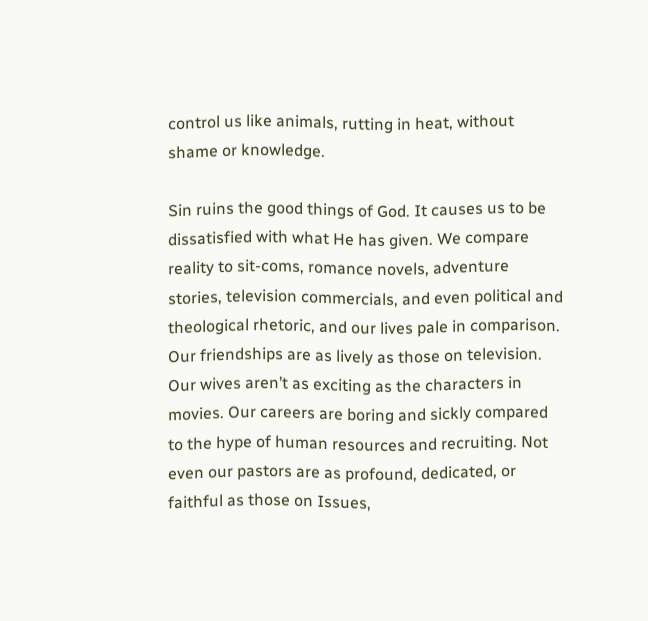control us like animals, rutting in heat, without shame or knowledge.

Sin ruins the good things of God. It causes us to be dissatisfied with what He has given. We compare reality to sit-coms, romance novels, adventure stories, television commercials, and even political and theological rhetoric, and our lives pale in comparison. Our friendships are as lively as those on television. Our wives aren’t as exciting as the characters in movies. Our careers are boring and sickly compared to the hype of human resources and recruiting. Not even our pastors are as profound, dedicated, or faithful as those on Issues,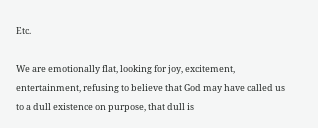Etc.

We are emotionally flat, looking for joy, excitement, entertainment, refusing to believe that God may have called us to a dull existence on purpose, that dull is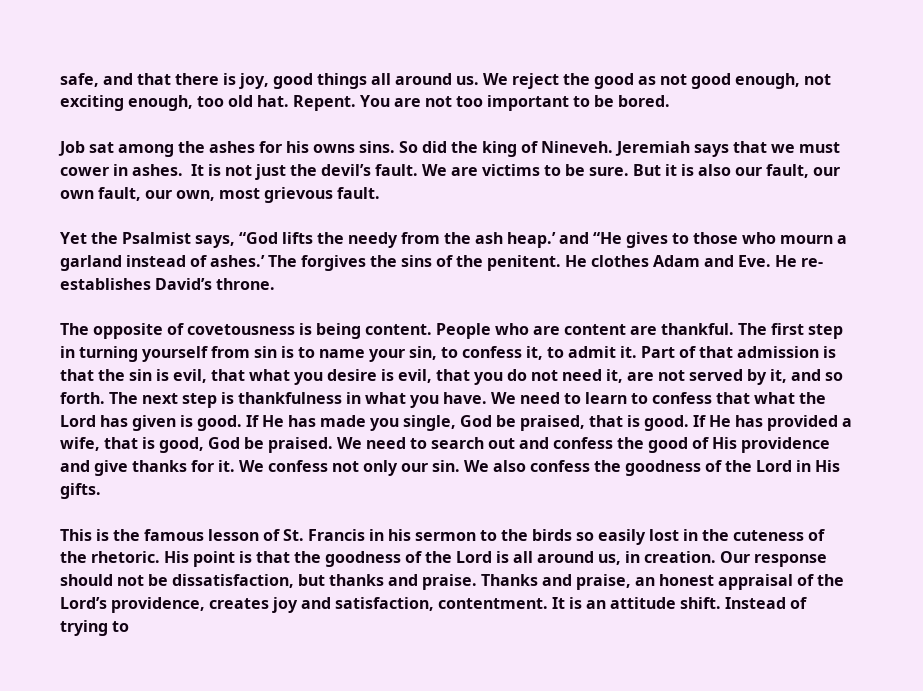safe, and that there is joy, good things all around us. We reject the good as not good enough, not exciting enough, too old hat. Repent. You are not too important to be bored.

Job sat among the ashes for his owns sins. So did the king of Nineveh. Jeremiah says that we must cower in ashes.  It is not just the devil’s fault. We are victims to be sure. But it is also our fault, our own fault, our own, most grievous fault.

Yet the Psalmist says, “God lifts the needy from the ash heap.’ and “He gives to those who mourn a garland instead of ashes.’ The forgives the sins of the penitent. He clothes Adam and Eve. He re-establishes David’s throne.

The opposite of covetousness is being content. People who are content are thankful. The first step in turning yourself from sin is to name your sin, to confess it, to admit it. Part of that admission is that the sin is evil, that what you desire is evil, that you do not need it, are not served by it, and so forth. The next step is thankfulness in what you have. We need to learn to confess that what the Lord has given is good. If He has made you single, God be praised, that is good. If He has provided a wife, that is good, God be praised. We need to search out and confess the good of His providence and give thanks for it. We confess not only our sin. We also confess the goodness of the Lord in His gifts.

This is the famous lesson of St. Francis in his sermon to the birds so easily lost in the cuteness of the rhetoric. His point is that the goodness of the Lord is all around us, in creation. Our response should not be dissatisfaction, but thanks and praise. Thanks and praise, an honest appraisal of the Lord’s providence, creates joy and satisfaction, contentment. It is an attitude shift. Instead of trying to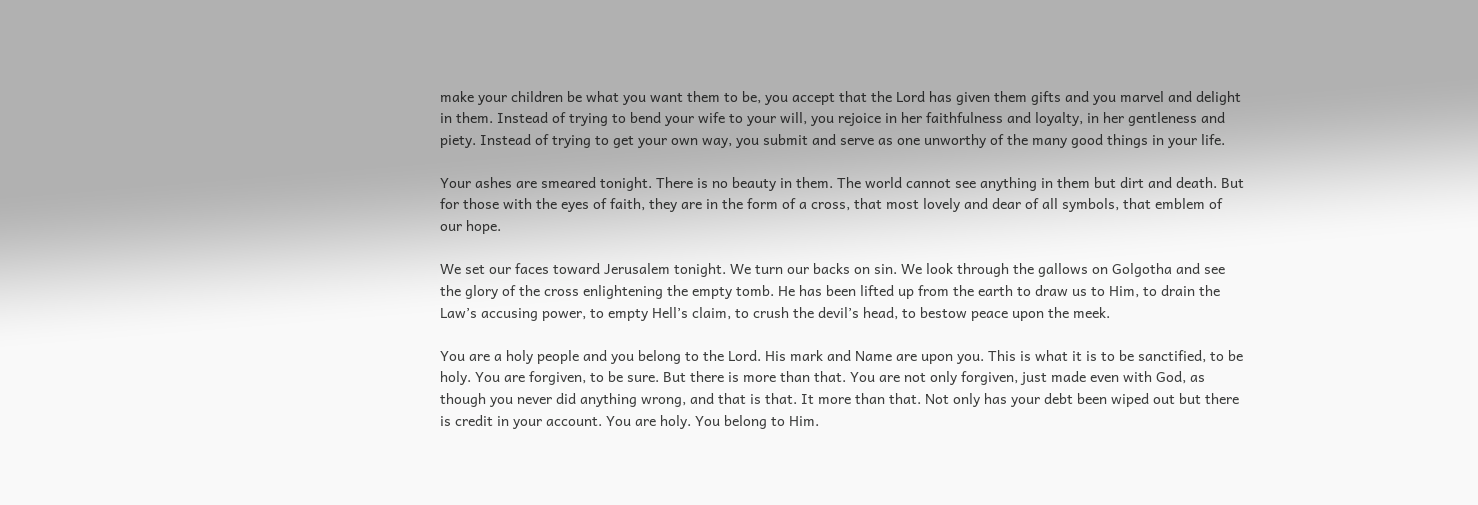make your children be what you want them to be, you accept that the Lord has given them gifts and you marvel and delight in them. Instead of trying to bend your wife to your will, you rejoice in her faithfulness and loyalty, in her gentleness and piety. Instead of trying to get your own way, you submit and serve as one unworthy of the many good things in your life.

Your ashes are smeared tonight. There is no beauty in them. The world cannot see anything in them but dirt and death. But for those with the eyes of faith, they are in the form of a cross, that most lovely and dear of all symbols, that emblem of our hope.

We set our faces toward Jerusalem tonight. We turn our backs on sin. We look through the gallows on Golgotha and see the glory of the cross enlightening the empty tomb. He has been lifted up from the earth to draw us to Him, to drain the Law’s accusing power, to empty Hell’s claim, to crush the devil’s head, to bestow peace upon the meek.

You are a holy people and you belong to the Lord. His mark and Name are upon you. This is what it is to be sanctified, to be holy. You are forgiven, to be sure. But there is more than that. You are not only forgiven, just made even with God, as though you never did anything wrong, and that is that. It more than that. Not only has your debt been wiped out but there is credit in your account. You are holy. You belong to Him.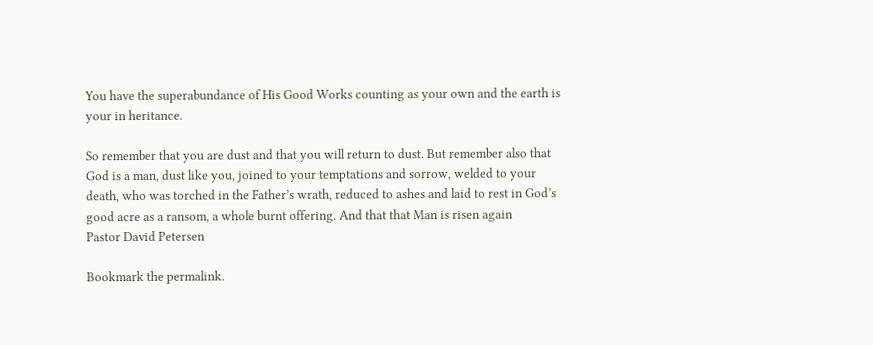You have the superabundance of His Good Works counting as your own and the earth is your in heritance.

So remember that you are dust and that you will return to dust. But remember also that God is a man, dust like you, joined to your temptations and sorrow, welded to your death, who was torched in the Father’s wrath, reduced to ashes and laid to rest in God’s good acre as a ransom, a whole burnt offering. And that that Man is risen again
Pastor David Petersen

Bookmark the permalink.